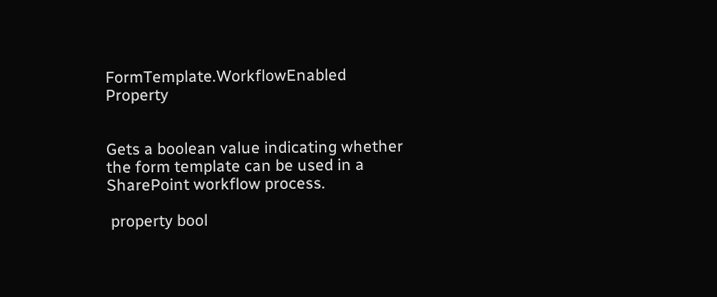FormTemplate.WorkflowEnabled Property


Gets a boolean value indicating whether the form template can be used in a SharePoint workflow process.

 property bool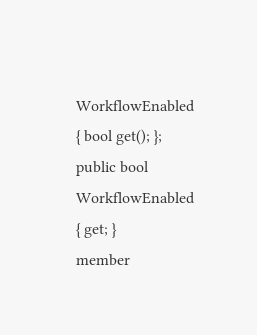WorkflowEnabled { bool get(); };
public bool WorkflowEnabled { get; }
member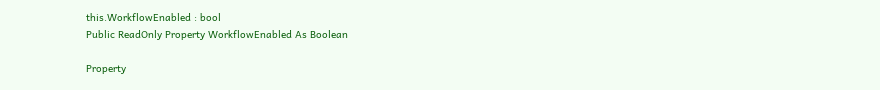this.WorkflowEnabled : bool
Public ReadOnly Property WorkflowEnabled As Boolean

Property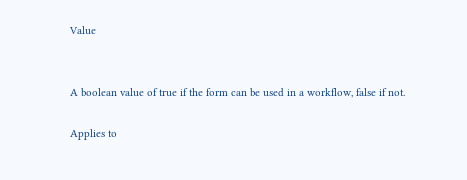Value


A boolean value of true if the form can be used in a workflow, false if not.

Applies to